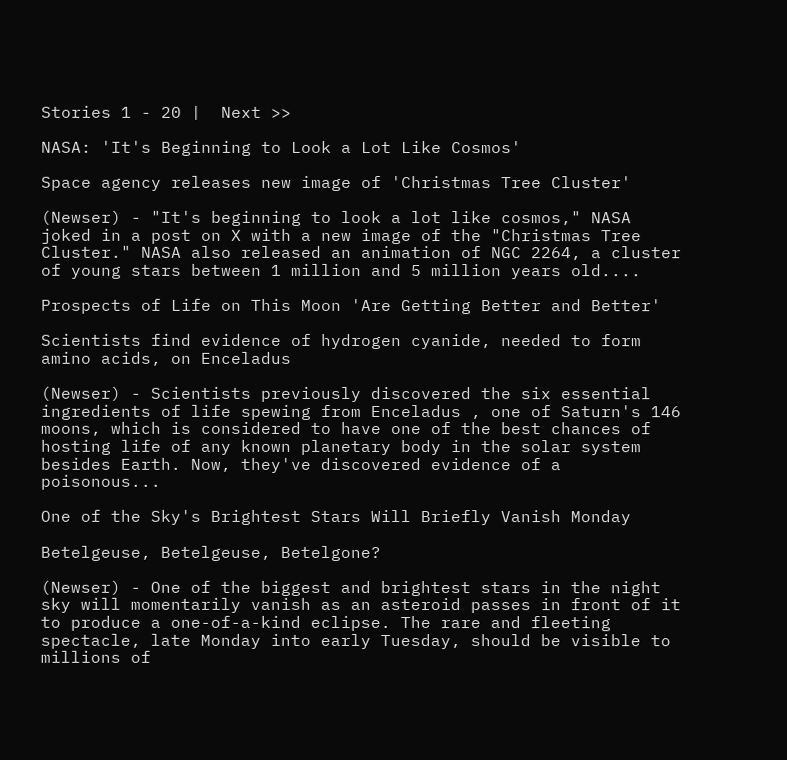Stories 1 - 20 |  Next >>

NASA: 'It's Beginning to Look a Lot Like Cosmos'

Space agency releases new image of 'Christmas Tree Cluster'

(Newser) - "It's beginning to look a lot like cosmos," NASA joked in a post on X with a new image of the "Christmas Tree Cluster." NASA also released an animation of NGC 2264, a cluster of young stars between 1 million and 5 million years old....

Prospects of Life on This Moon 'Are Getting Better and Better'

Scientists find evidence of hydrogen cyanide, needed to form amino acids, on Enceladus

(Newser) - Scientists previously discovered the six essential ingredients of life spewing from Enceladus , one of Saturn's 146 moons, which is considered to have one of the best chances of hosting life of any known planetary body in the solar system besides Earth. Now, they've discovered evidence of a poisonous...

One of the Sky's Brightest Stars Will Briefly Vanish Monday

Betelgeuse, Betelgeuse, Betelgone?

(Newser) - One of the biggest and brightest stars in the night sky will momentarily vanish as an asteroid passes in front of it to produce a one-of-a-kind eclipse. The rare and fleeting spectacle, late Monday into early Tuesday, should be visible to millions of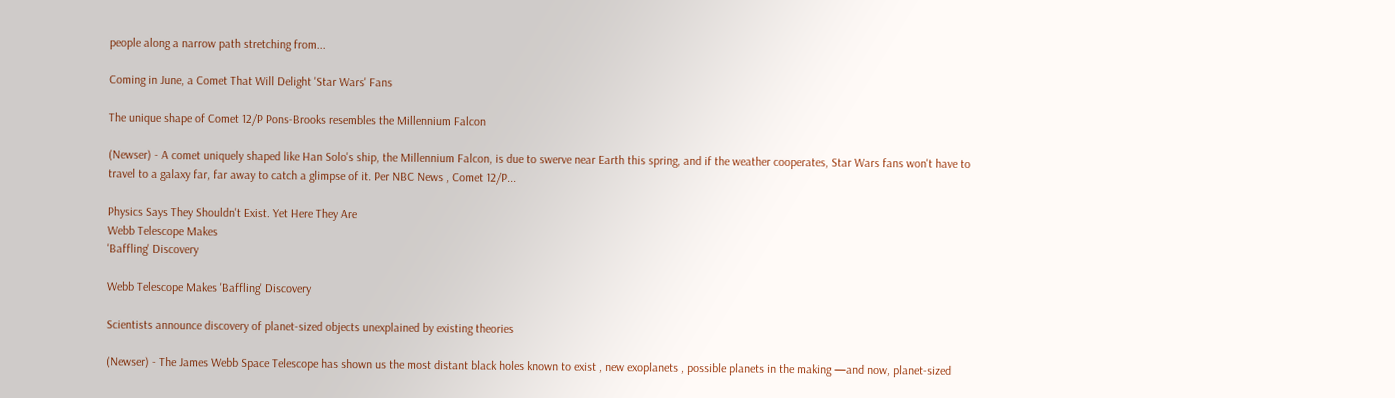people along a narrow path stretching from...

Coming in June, a Comet That Will Delight 'Star Wars' Fans

The unique shape of Comet 12/P Pons-Brooks resembles the Millennium Falcon

(Newser) - A comet uniquely shaped like Han Solo's ship, the Millennium Falcon, is due to swerve near Earth this spring, and if the weather cooperates, Star Wars fans won't have to travel to a galaxy far, far away to catch a glimpse of it. Per NBC News , Comet 12/P...

Physics Says They Shouldn't Exist. Yet Here They Are
Webb Telescope Makes
'Baffling' Discovery

Webb Telescope Makes 'Baffling' Discovery

Scientists announce discovery of planet-sized objects unexplained by existing theories

(Newser) - The James Webb Space Telescope has shown us the most distant black holes known to exist , new exoplanets , possible planets in the making —and now, planet-sized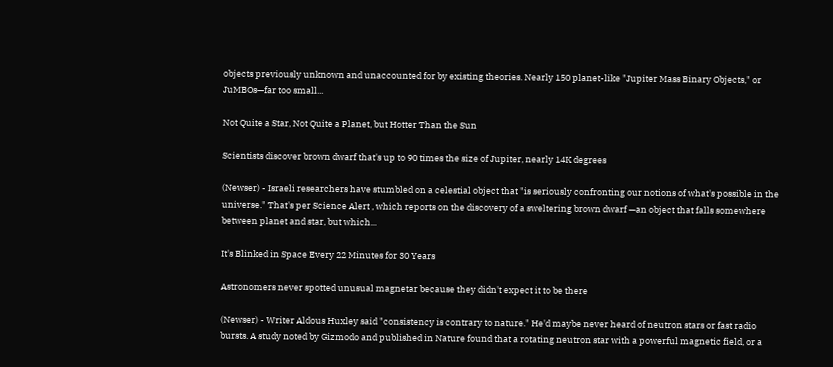objects previously unknown and unaccounted for by existing theories. Nearly 150 planet-like "Jupiter Mass Binary Objects," or JuMBOs—far too small...

Not Quite a Star, Not Quite a Planet, but Hotter Than the Sun

Scientists discover brown dwarf that's up to 90 times the size of Jupiter, nearly 14K degrees

(Newser) - Israeli researchers have stumbled on a celestial object that "is seriously confronting our notions of what's possible in the universe." That's per Science Alert , which reports on the discovery of a sweltering brown dwarf —an object that falls somewhere between planet and star, but which...

It's Blinked in Space Every 22 Minutes for 30 Years

Astronomers never spotted unusual magnetar because they didn't expect it to be there

(Newser) - Writer Aldous Huxley said "consistency is contrary to nature." He'd maybe never heard of neutron stars or fast radio bursts. A study noted by Gizmodo and published in Nature found that a rotating neutron star with a powerful magnetic field, or a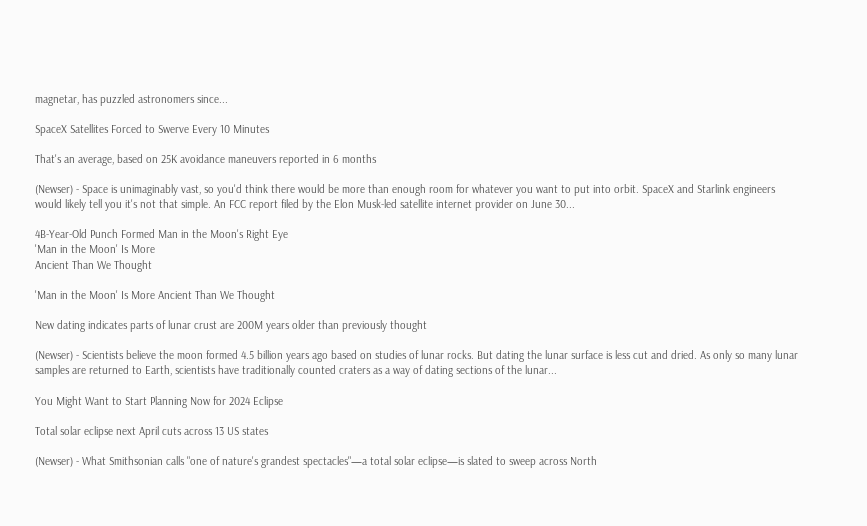magnetar, has puzzled astronomers since...

SpaceX Satellites Forced to Swerve Every 10 Minutes

That's an average, based on 25K avoidance maneuvers reported in 6 months

(Newser) - Space is unimaginably vast, so you'd think there would be more than enough room for whatever you want to put into orbit. SpaceX and Starlink engineers would likely tell you it's not that simple. An FCC report filed by the Elon Musk-led satellite internet provider on June 30...

4B-Year-Old Punch Formed Man in the Moon's Right Eye
'Man in the Moon' Is More
Ancient Than We Thought

'Man in the Moon' Is More Ancient Than We Thought

New dating indicates parts of lunar crust are 200M years older than previously thought

(Newser) - Scientists believe the moon formed 4.5 billion years ago based on studies of lunar rocks. But dating the lunar surface is less cut and dried. As only so many lunar samples are returned to Earth, scientists have traditionally counted craters as a way of dating sections of the lunar...

You Might Want to Start Planning Now for 2024 Eclipse

Total solar eclipse next April cuts across 13 US states

(Newser) - What Smithsonian calls "one of nature's grandest spectacles"—a total solar eclipse—is slated to sweep across North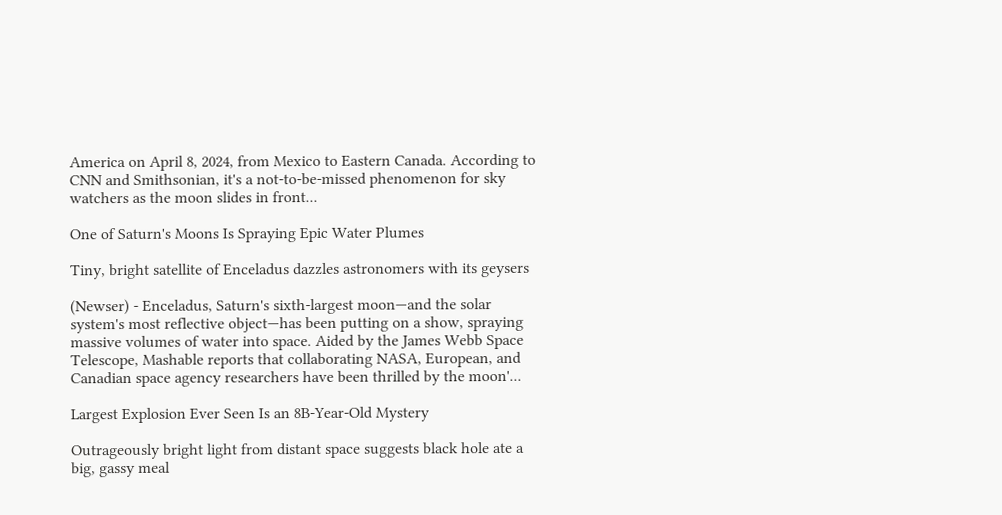America on April 8, 2024, from Mexico to Eastern Canada. According to CNN and Smithsonian, it's a not-to-be-missed phenomenon for sky watchers as the moon slides in front...

One of Saturn's Moons Is Spraying Epic Water Plumes

Tiny, bright satellite of Enceladus dazzles astronomers with its geysers

(Newser) - Enceladus, Saturn's sixth-largest moon—and the solar system's most reflective object—has been putting on a show, spraying massive volumes of water into space. Aided by the James Webb Space Telescope, Mashable reports that collaborating NASA, European, and Canadian space agency researchers have been thrilled by the moon'...

Largest Explosion Ever Seen Is an 8B-Year-Old Mystery

Outrageously bright light from distant space suggests black hole ate a big, gassy meal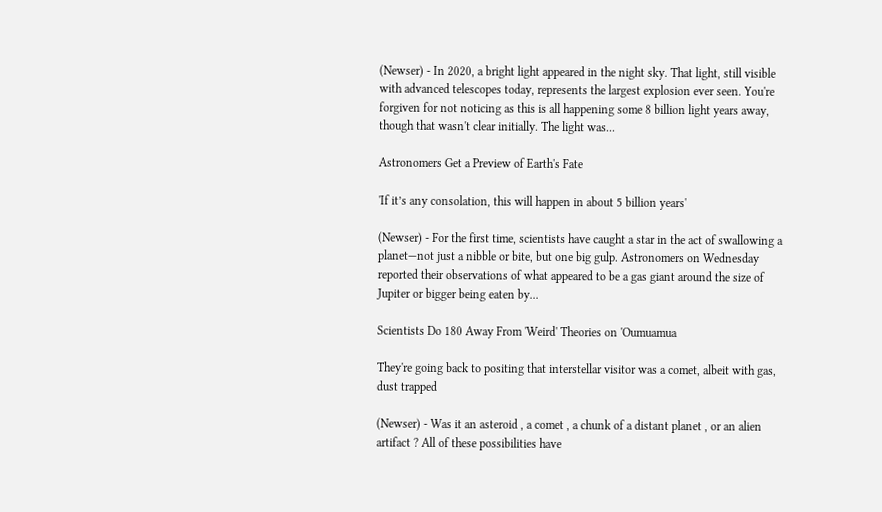(Newser) - In 2020, a bright light appeared in the night sky. That light, still visible with advanced telescopes today, represents the largest explosion ever seen. You're forgiven for not noticing as this is all happening some 8 billion light years away, though that wasn't clear initially. The light was...

Astronomers Get a Preview of Earth's Fate

'If it’s any consolation, this will happen in about 5 billion years'

(Newser) - For the first time, scientists have caught a star in the act of swallowing a planet—not just a nibble or bite, but one big gulp. Astronomers on Wednesday reported their observations of what appeared to be a gas giant around the size of Jupiter or bigger being eaten by...

Scientists Do 180 Away From 'Weird' Theories on 'Oumuamua

They're going back to positing that interstellar visitor was a comet, albeit with gas, dust trapped

(Newser) - Was it an asteroid , a comet , a chunk of a distant planet , or an alien artifact ? All of these possibilities have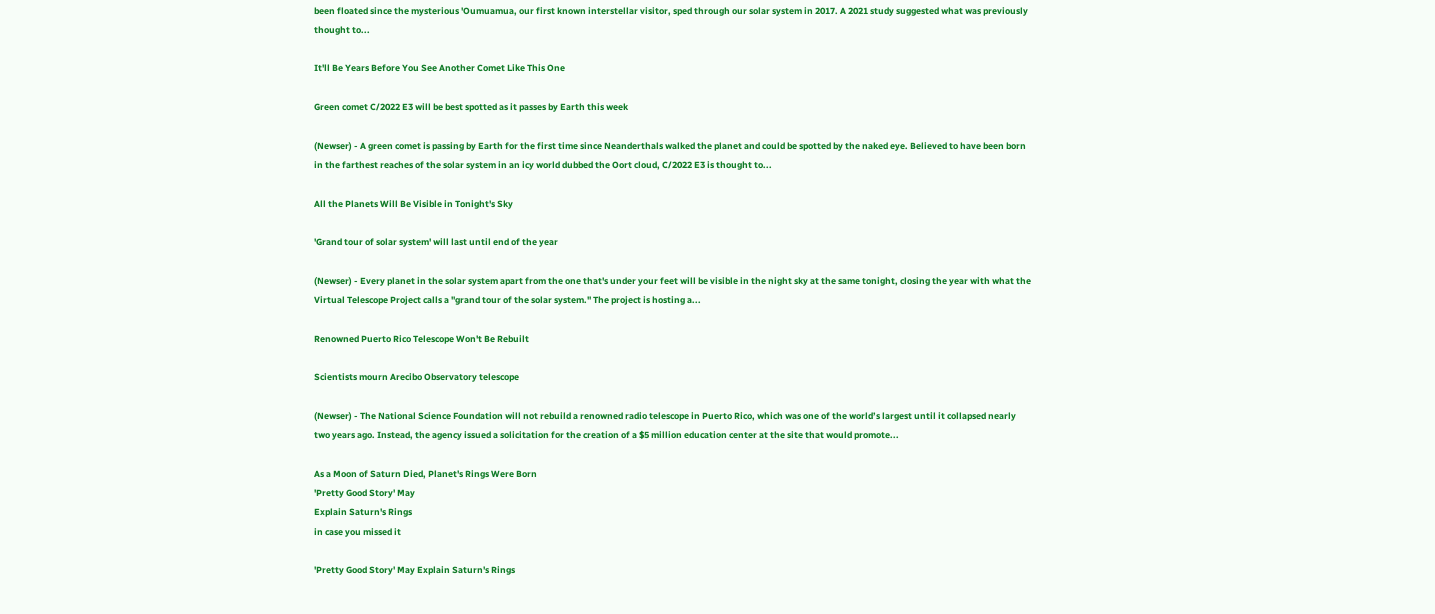been floated since the mysterious 'Oumuamua, our first known interstellar visitor, sped through our solar system in 2017. A 2021 study suggested what was previously thought to...

It'll Be Years Before You See Another Comet Like This One

Green comet C/2022 E3 will be best spotted as it passes by Earth this week

(Newser) - A green comet is passing by Earth for the first time since Neanderthals walked the planet and could be spotted by the naked eye. Believed to have been born in the farthest reaches of the solar system in an icy world dubbed the Oort cloud, C/2022 E3 is thought to...

All the Planets Will Be Visible in Tonight's Sky

'Grand tour of solar system' will last until end of the year

(Newser) - Every planet in the solar system apart from the one that's under your feet will be visible in the night sky at the same tonight, closing the year with what the Virtual Telescope Project calls a "grand tour of the solar system." The project is hosting a...

Renowned Puerto Rico Telescope Won't Be Rebuilt

Scientists mourn Arecibo Observatory telescope

(Newser) - The National Science Foundation will not rebuild a renowned radio telescope in Puerto Rico, which was one of the world’s largest until it collapsed nearly two years ago. Instead, the agency issued a solicitation for the creation of a $5 million education center at the site that would promote...

As a Moon of Saturn Died, Planet's Rings Were Born
'Pretty Good Story' May
Explain Saturn's Rings
in case you missed it

'Pretty Good Story' May Explain Saturn's Rings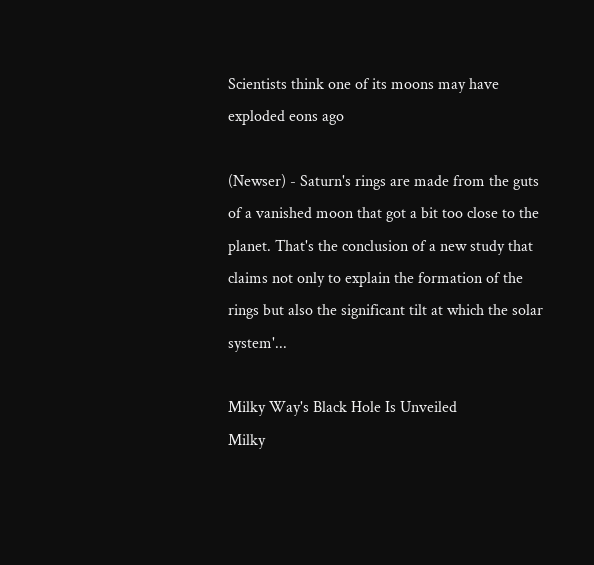Scientists think one of its moons may have exploded eons ago

(Newser) - Saturn's rings are made from the guts of a vanished moon that got a bit too close to the planet. That's the conclusion of a new study that claims not only to explain the formation of the rings but also the significant tilt at which the solar system'...

Milky Way's Black Hole Is Unveiled
Milky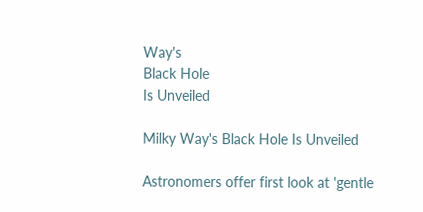Way's
Black Hole
Is Unveiled

Milky Way's Black Hole Is Unveiled

Astronomers offer first look at 'gentle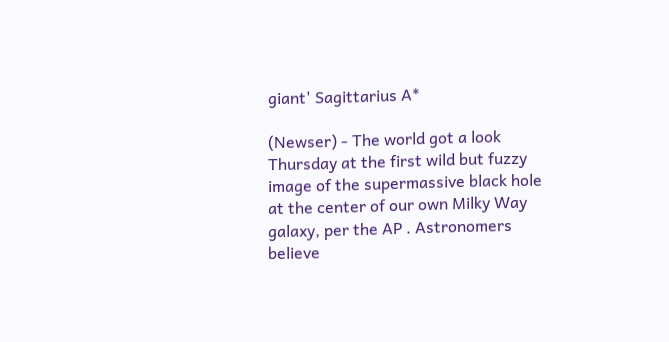giant' Sagittarius A*

(Newser) - The world got a look Thursday at the first wild but fuzzy image of the supermassive black hole at the center of our own Milky Way galaxy, per the AP . Astronomers believe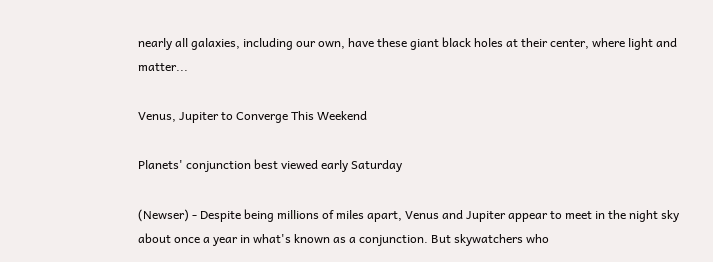nearly all galaxies, including our own, have these giant black holes at their center, where light and matter...

Venus, Jupiter to Converge This Weekend

Planets' conjunction best viewed early Saturday

(Newser) - Despite being millions of miles apart, Venus and Jupiter appear to meet in the night sky about once a year in what's known as a conjunction. But skywatchers who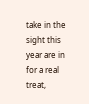take in the sight this year are in for a real treat,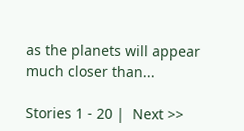as the planets will appear much closer than...

Stories 1 - 20 |  Next >>